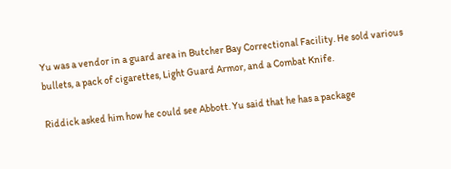Yu was a vendor in a guard area in Butcher Bay Correctional Facility. He sold various bullets, a pack of cigarettes, Light Guard Armor, and a Combat Knife.

Riddick asked him how he could see Abbott. Yu said that he has a package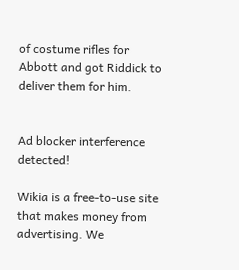of costume rifles for Abbott and got Riddick to deliver them for him.


Ad blocker interference detected!

Wikia is a free-to-use site that makes money from advertising. We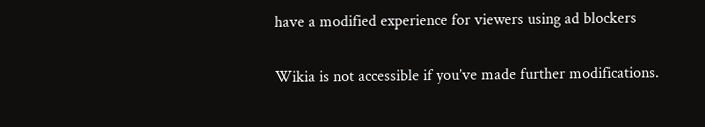have a modified experience for viewers using ad blockers

Wikia is not accessible if you’ve made further modifications.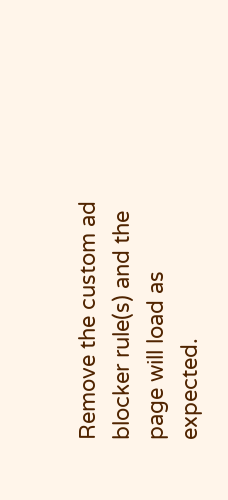Remove the custom ad blocker rule(s) and the page will load as expected.